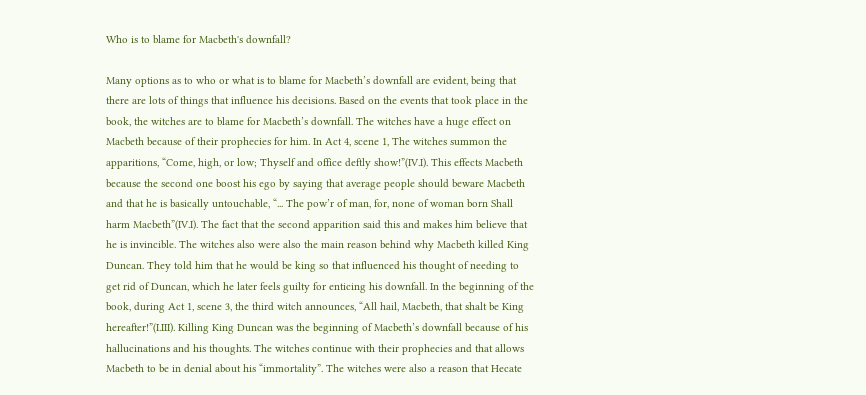Who is to blame for Macbeth's downfall?

Many options as to who or what is to blame for Macbeth’s downfall are evident, being that there are lots of things that influence his decisions. Based on the events that took place in the book, the witches are to blame for Macbeth’s downfall. The witches have a huge effect on Macbeth because of their prophecies for him. In Act 4, scene 1, The witches summon the apparitions, “Come, high, or low; Thyself and office deftly show!”(IV.I). This effects Macbeth because the second one boost his ego by saying that average people should beware Macbeth and that he is basically untouchable, “... The pow’r of man, for, none of woman born Shall harm Macbeth”(IV.I). The fact that the second apparition said this and makes him believe that he is invincible. The witches also were also the main reason behind why Macbeth killed King Duncan. They told him that he would be king so that influenced his thought of needing to get rid of Duncan, which he later feels guilty for enticing his downfall. In the beginning of the book, during Act 1, scene 3, the third witch announces, “All hail, Macbeth, that shalt be King hereafter!”(I.III). Killing King Duncan was the beginning of Macbeth’s downfall because of his hallucinations and his thoughts. The witches continue with their prophecies and that allows Macbeth to be in denial about his “immortality”. The witches were also a reason that Hecate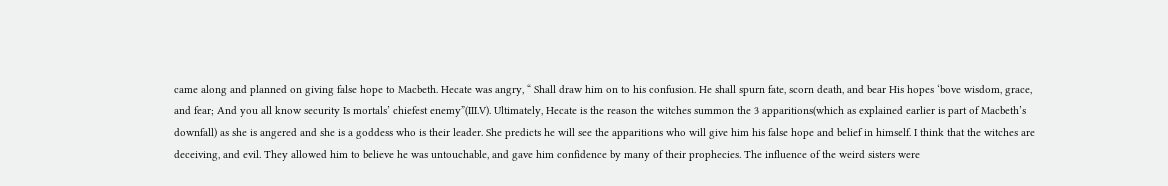came along and planned on giving false hope to Macbeth. Hecate was angry, “ Shall draw him on to his confusion. He shall spurn fate, scorn death, and bear His hopes ‘bove wisdom, grace, and fear; And you all know security Is mortals’ chiefest enemy”(III.V). Ultimately, Hecate is the reason the witches summon the 3 apparitions(which as explained earlier is part of Macbeth’s downfall) as she is angered and she is a goddess who is their leader. She predicts he will see the apparitions who will give him his false hope and belief in himself. I think that the witches are deceiving, and evil. They allowed him to believe he was untouchable, and gave him confidence by many of their prophecies. The influence of the weird sisters were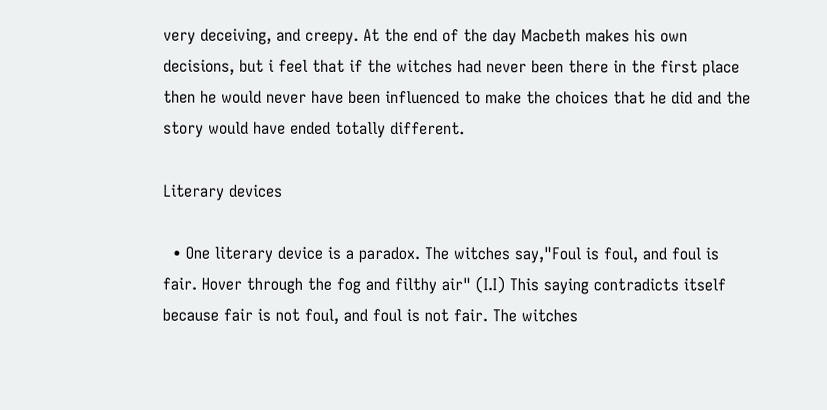very deceiving, and creepy. At the end of the day Macbeth makes his own decisions, but i feel that if the witches had never been there in the first place then he would never have been influenced to make the choices that he did and the story would have ended totally different.

Literary devices

  • One literary device is a paradox. The witches say,"Foul is foul, and foul is fair. Hover through the fog and filthy air" (I.I) This saying contradicts itself because fair is not foul, and foul is not fair. The witches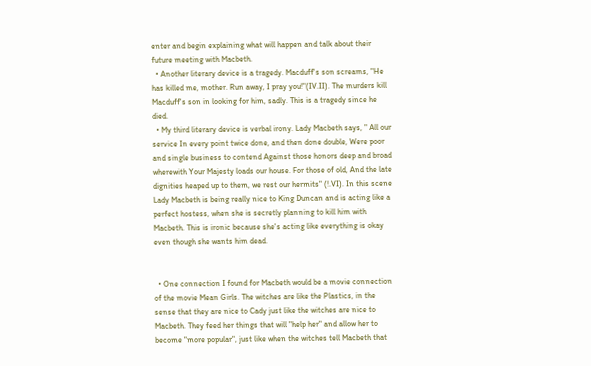enter and begin explaining what will happen and talk about their future meeting with Macbeth.
  • Another literary device is a tragedy. Macduff's son screams, "He has killed me, mother. Run away, I pray you!"(IV.II). The murders kill Macduff's son in looking for him, sadly. This is a tragedy since he died.
  • My third literary device is verbal irony. Lady Macbeth says, " All our service In every point twice done, and then done double, Were poor and single business to contend Against those honors deep and broad wherewith Your Majesty loads our house. For those of old, And the late dignities heaped up to them, we rest our hermits" (!.VI). In this scene Lady Macbeth is being really nice to King Duncan and is acting like a perfect hostess, when she is secretly planning to kill him with Macbeth. This is ironic because she's acting like everything is okay even though she wants him dead.


  • One connection I found for Macbeth would be a movie connection of the movie Mean Girls. The witches are like the Plastics, in the sense that they are nice to Cady just like the witches are nice to Macbeth. They feed her things that will "help her" and allow her to become "more popular", just like when the witches tell Macbeth that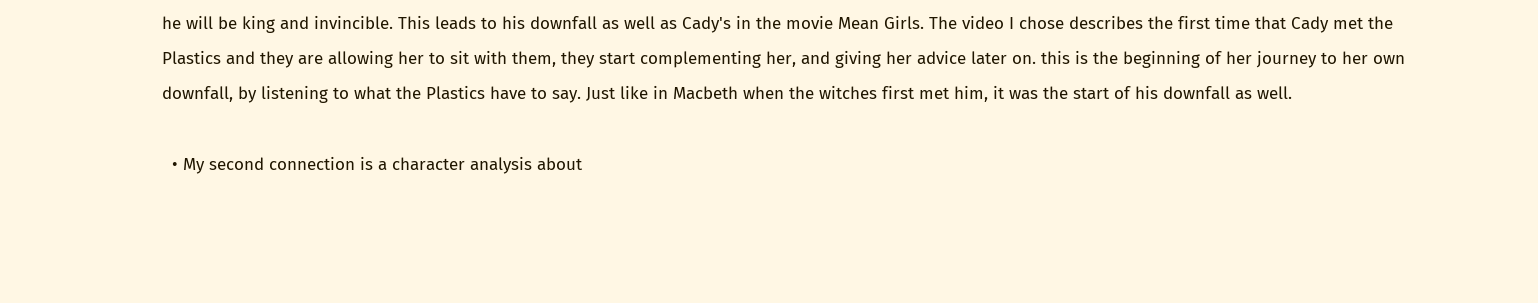he will be king and invincible. This leads to his downfall as well as Cady's in the movie Mean Girls. The video I chose describes the first time that Cady met the Plastics and they are allowing her to sit with them, they start complementing her, and giving her advice later on. this is the beginning of her journey to her own downfall, by listening to what the Plastics have to say. Just like in Macbeth when the witches first met him, it was the start of his downfall as well.

  • My second connection is a character analysis about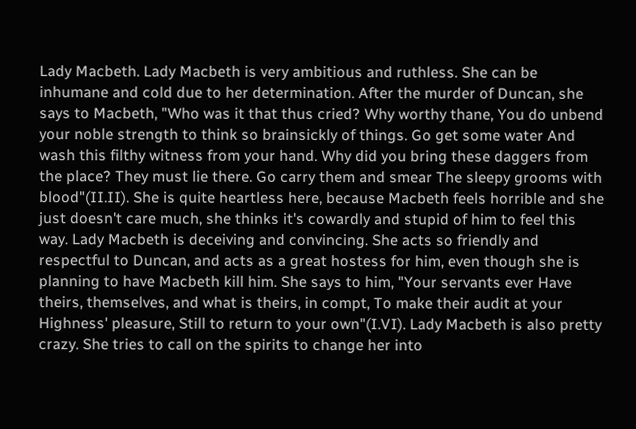Lady Macbeth. Lady Macbeth is very ambitious and ruthless. She can be inhumane and cold due to her determination. After the murder of Duncan, she says to Macbeth, "Who was it that thus cried? Why worthy thane, You do unbend your noble strength to think so brainsickly of things. Go get some water And wash this filthy witness from your hand. Why did you bring these daggers from the place? They must lie there. Go carry them and smear The sleepy grooms with blood"(II.II). She is quite heartless here, because Macbeth feels horrible and she just doesn't care much, she thinks it's cowardly and stupid of him to feel this way. Lady Macbeth is deceiving and convincing. She acts so friendly and respectful to Duncan, and acts as a great hostess for him, even though she is planning to have Macbeth kill him. She says to him, "Your servants ever Have theirs, themselves, and what is theirs, in compt, To make their audit at your Highness' pleasure, Still to return to your own"(I.VI). Lady Macbeth is also pretty crazy. She tries to call on the spirits to change her into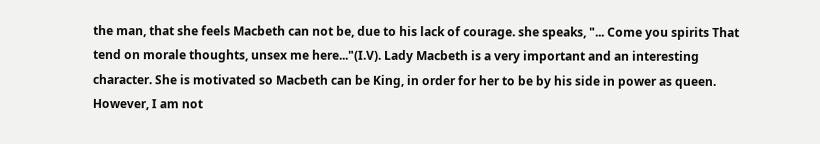the man, that she feels Macbeth can not be, due to his lack of courage. she speaks, "... Come you spirits That tend on morale thoughts, unsex me here..."(I.V). Lady Macbeth is a very important and an interesting character. She is motivated so Macbeth can be King, in order for her to be by his side in power as queen. However, I am not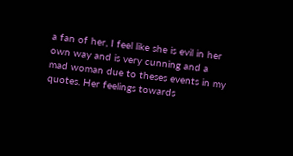a fan of her, I feel like she is evil in her own way and is very cunning and a mad woman due to theses events in my quotes. Her feelings towards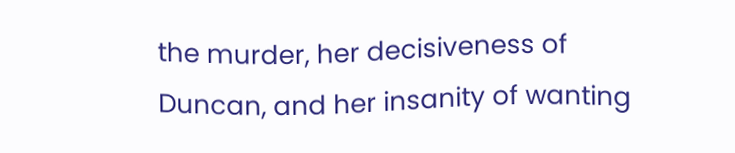the murder, her decisiveness of Duncan, and her insanity of wanting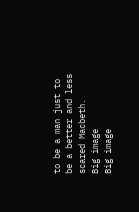to be a man just to be a better and less scared Macbeth.
Big image
Big image